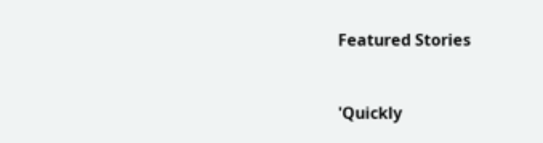Featured Stories


'Quickly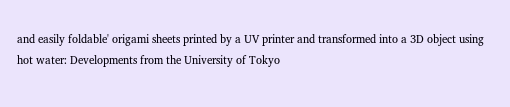and easily foldable' origami sheets printed by a UV printer and transformed into a 3D object using hot water: Developments from the University of Tokyo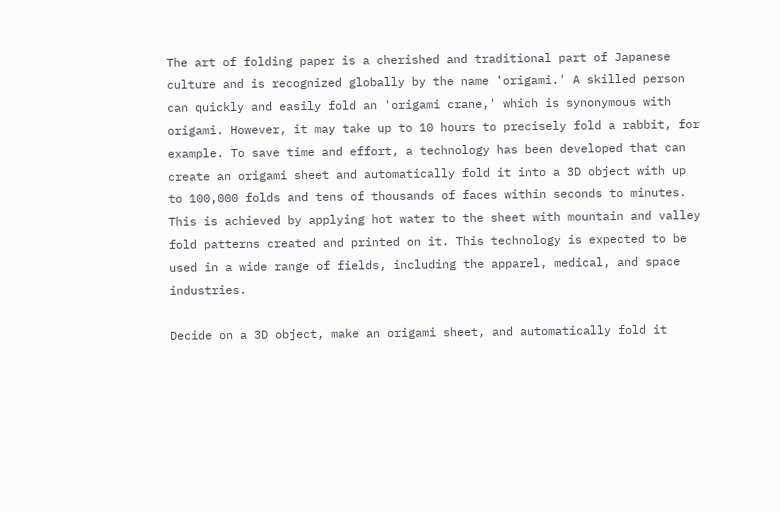The art of folding paper is a cherished and traditional part of Japanese culture and is recognized globally by the name 'origami.' A skilled person can quickly and easily fold an 'origami crane,' which is synonymous with origami. However, it may take up to 10 hours to precisely fold a rabbit, for example. To save time and effort, a technology has been developed that can create an origami sheet and automatically fold it into a 3D object with up to 100,000 folds and tens of thousands of faces within seconds to minutes. This is achieved by applying hot water to the sheet with mountain and valley fold patterns created and printed on it. This technology is expected to be used in a wide range of fields, including the apparel, medical, and space industries.

Decide on a 3D object, make an origami sheet, and automatically fold it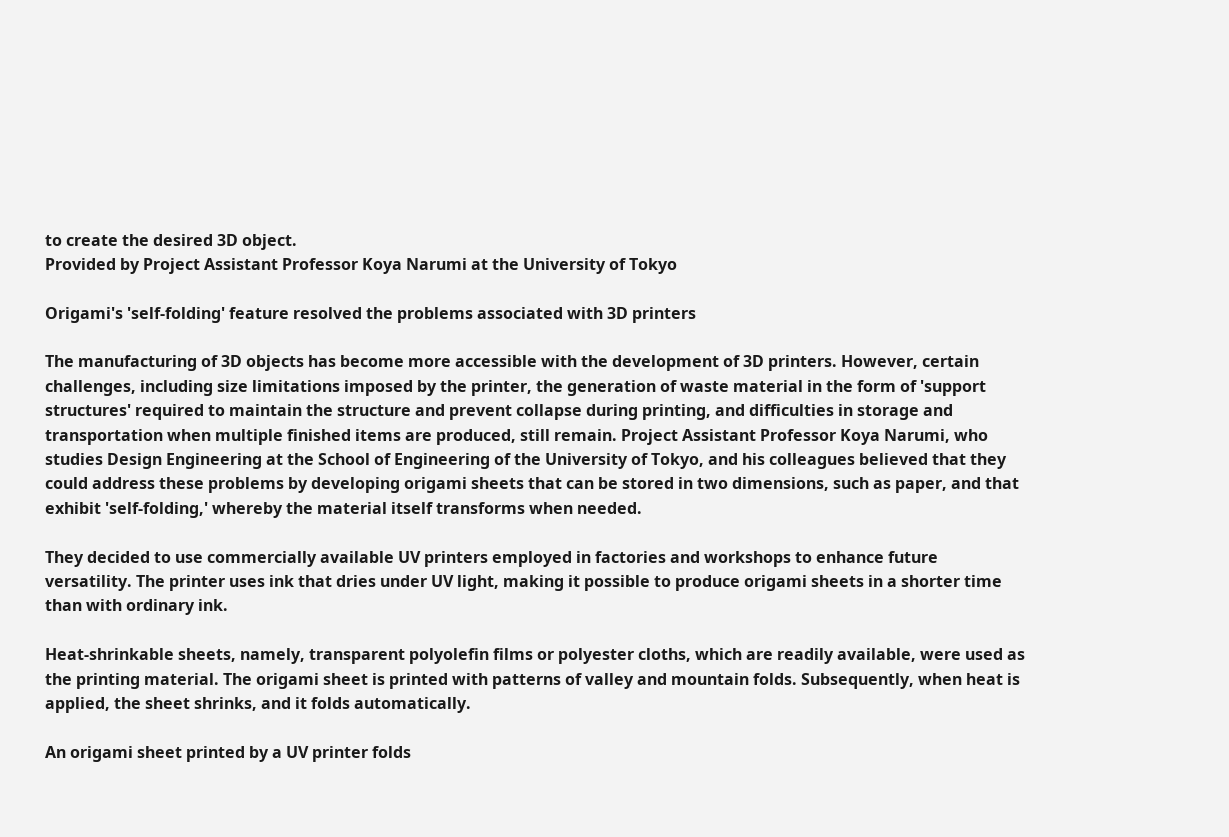to create the desired 3D object.
Provided by Project Assistant Professor Koya Narumi at the University of Tokyo

Origami's 'self-folding' feature resolved the problems associated with 3D printers

The manufacturing of 3D objects has become more accessible with the development of 3D printers. However, certain challenges, including size limitations imposed by the printer, the generation of waste material in the form of 'support structures' required to maintain the structure and prevent collapse during printing, and difficulties in storage and transportation when multiple finished items are produced, still remain. Project Assistant Professor Koya Narumi, who studies Design Engineering at the School of Engineering of the University of Tokyo, and his colleagues believed that they could address these problems by developing origami sheets that can be stored in two dimensions, such as paper, and that exhibit 'self-folding,' whereby the material itself transforms when needed.

They decided to use commercially available UV printers employed in factories and workshops to enhance future versatility. The printer uses ink that dries under UV light, making it possible to produce origami sheets in a shorter time than with ordinary ink.

Heat-shrinkable sheets, namely, transparent polyolefin films or polyester cloths, which are readily available, were used as the printing material. The origami sheet is printed with patterns of valley and mountain folds. Subsequently, when heat is applied, the sheet shrinks, and it folds automatically.

An origami sheet printed by a UV printer folds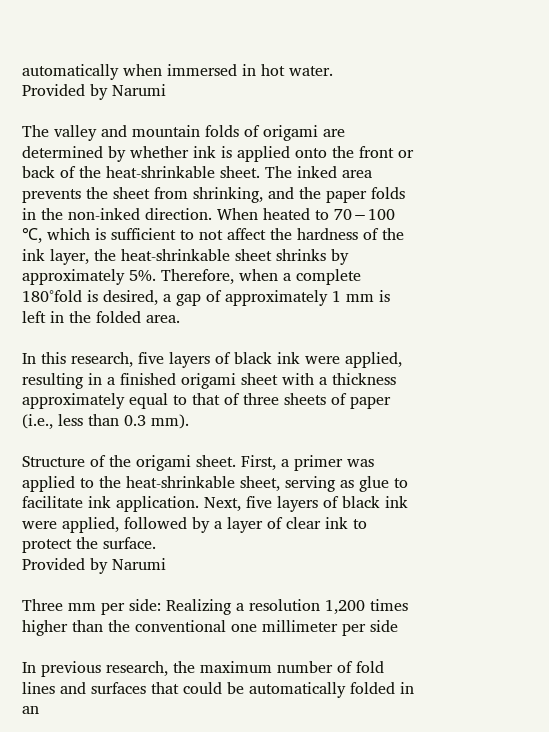automatically when immersed in hot water.
Provided by Narumi

The valley and mountain folds of origami are determined by whether ink is applied onto the front or back of the heat-shrinkable sheet. The inked area prevents the sheet from shrinking, and the paper folds in the non-inked direction. When heated to 70−100 ℃, which is sufficient to not affect the hardness of the ink layer, the heat-shrinkable sheet shrinks by approximately 5%. Therefore, when a complete 180°fold is desired, a gap of approximately 1 mm is left in the folded area.

In this research, five layers of black ink were applied, resulting in a finished origami sheet with a thickness approximately equal to that of three sheets of paper (i.e., less than 0.3 mm).

Structure of the origami sheet. First, a primer was applied to the heat-shrinkable sheet, serving as glue to facilitate ink application. Next, five layers of black ink were applied, followed by a layer of clear ink to protect the surface.
Provided by Narumi

Three mm per side: Realizing a resolution 1,200 times higher than the conventional one millimeter per side

In previous research, the maximum number of fold lines and surfaces that could be automatically folded in an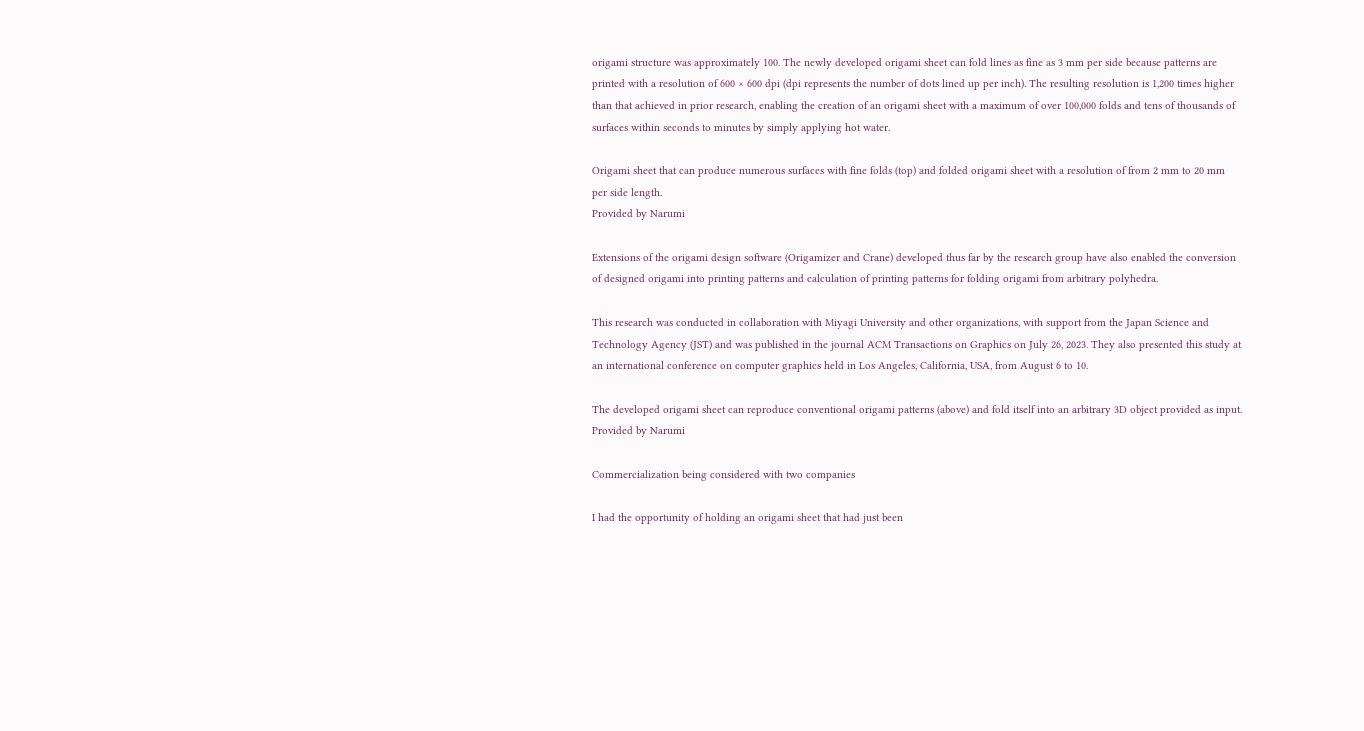origami structure was approximately 100. The newly developed origami sheet can fold lines as fine as 3 mm per side because patterns are printed with a resolution of 600 × 600 dpi (dpi represents the number of dots lined up per inch). The resulting resolution is 1,200 times higher than that achieved in prior research, enabling the creation of an origami sheet with a maximum of over 100,000 folds and tens of thousands of surfaces within seconds to minutes by simply applying hot water.

Origami sheet that can produce numerous surfaces with fine folds (top) and folded origami sheet with a resolution of from 2 mm to 20 mm per side length.
Provided by Narumi

Extensions of the origami design software (Origamizer and Crane) developed thus far by the research group have also enabled the conversion of designed origami into printing patterns and calculation of printing patterns for folding origami from arbitrary polyhedra.

This research was conducted in collaboration with Miyagi University and other organizations, with support from the Japan Science and Technology Agency (JST) and was published in the journal ACM Transactions on Graphics on July 26, 2023. They also presented this study at an international conference on computer graphics held in Los Angeles, California, USA, from August 6 to 10.

The developed origami sheet can reproduce conventional origami patterns (above) and fold itself into an arbitrary 3D object provided as input.
Provided by Narumi

Commercialization being considered with two companies

I had the opportunity of holding an origami sheet that had just been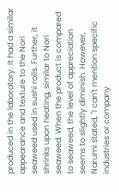produced in the laboratory. It had a similar appearance and texture to the Nori seaweed used in sushi rolls. Further, it shrinks upon heating, similar to Nori seaweed. When the product is compared to seaweed, the level of appreciation seems to slightly diminish. However, Narumi stated, "I can't mention specific industries or company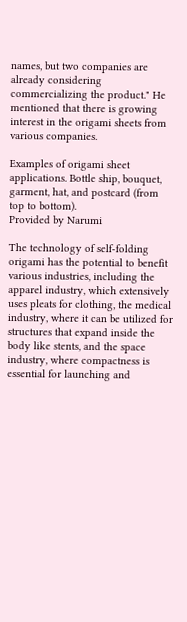names, but two companies are already considering commercializing the product." He mentioned that there is growing interest in the origami sheets from various companies.

Examples of origami sheet applications. Bottle ship, bouquet, garment, hat, and postcard (from top to bottom).
Provided by Narumi

The technology of self-folding origami has the potential to benefit various industries, including the apparel industry, which extensively uses pleats for clothing, the medical industry, where it can be utilized for structures that expand inside the body like stents, and the space industry, where compactness is essential for launching and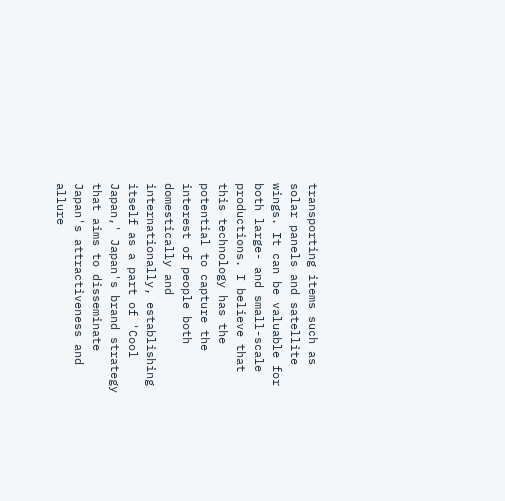transporting items such as solar panels and satellite wings. It can be valuable for both large- and small-scale productions. I believe that this technology has the potential to capture the interest of people both domestically and internationally, establishing itself as a part of 'Cool Japan,' Japan's brand strategy that aims to disseminate Japan's attractiveness and allure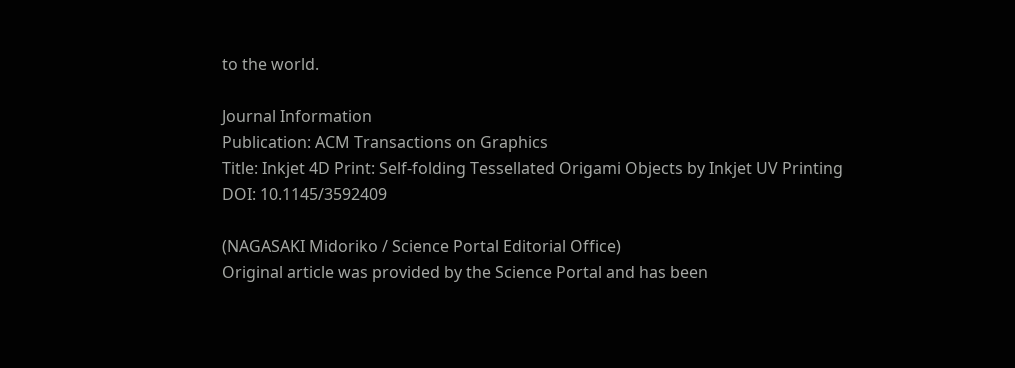to the world.

Journal Information
Publication: ACM Transactions on Graphics
Title: Inkjet 4D Print: Self-folding Tessellated Origami Objects by Inkjet UV Printing
DOI: 10.1145/3592409

(NAGASAKI Midoriko / Science Portal Editorial Office)
Original article was provided by the Science Portal and has been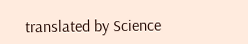translated by Science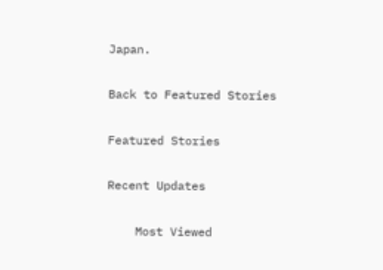Japan.

Back to Featured Stories

Featured Stories

Recent Updates

    Most Viewed